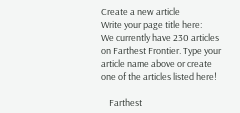Create a new article
Write your page title here:
We currently have 230 articles on Farthest Frontier. Type your article name above or create one of the articles listed here!

    Farthest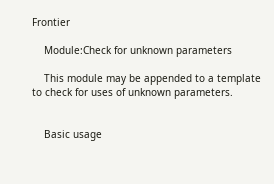Frontier

    Module:Check for unknown parameters

    This module may be appended to a template to check for uses of unknown parameters.


    Basic usage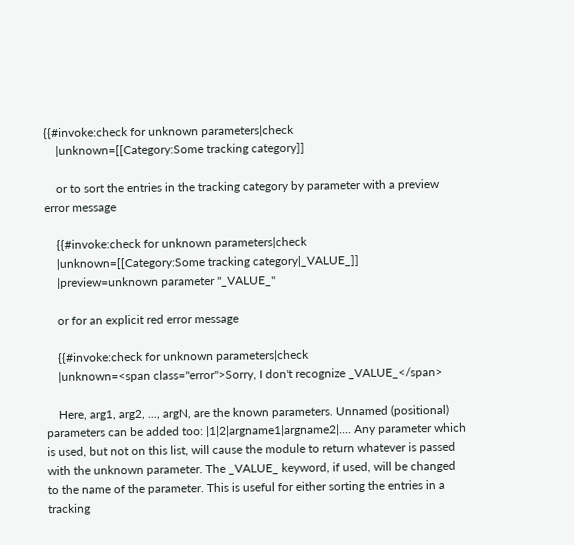{{#invoke:check for unknown parameters|check
    |unknown=[[Category:Some tracking category]]

    or to sort the entries in the tracking category by parameter with a preview error message

    {{#invoke:check for unknown parameters|check
    |unknown=[[Category:Some tracking category|_VALUE_]]
    |preview=unknown parameter "_VALUE_"

    or for an explicit red error message

    {{#invoke:check for unknown parameters|check
    |unknown=<span class="error">Sorry, I don't recognize _VALUE_</span>

    Here, arg1, arg2, ..., argN, are the known parameters. Unnamed (positional) parameters can be added too: |1|2|argname1|argname2|.... Any parameter which is used, but not on this list, will cause the module to return whatever is passed with the unknown parameter. The _VALUE_ keyword, if used, will be changed to the name of the parameter. This is useful for either sorting the entries in a tracking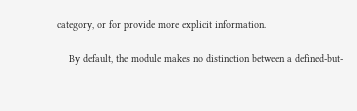category, or for provide more explicit information.

    By default, the module makes no distinction between a defined-but-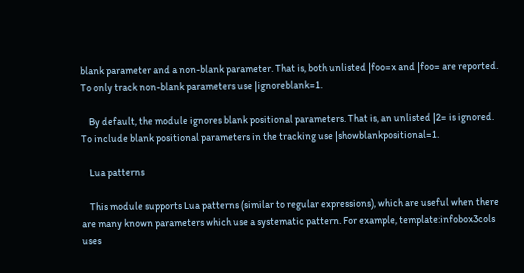blank parameter and a non-blank parameter. That is, both unlisted |foo=x and |foo= are reported. To only track non-blank parameters use |ignoreblank=1.

    By default, the module ignores blank positional parameters. That is, an unlisted |2= is ignored. To include blank positional parameters in the tracking use |showblankpositional=1.

    Lua patterns

    This module supports Lua patterns (similar to regular expressions), which are useful when there are many known parameters which use a systematic pattern. For example, template:infobox3cols uses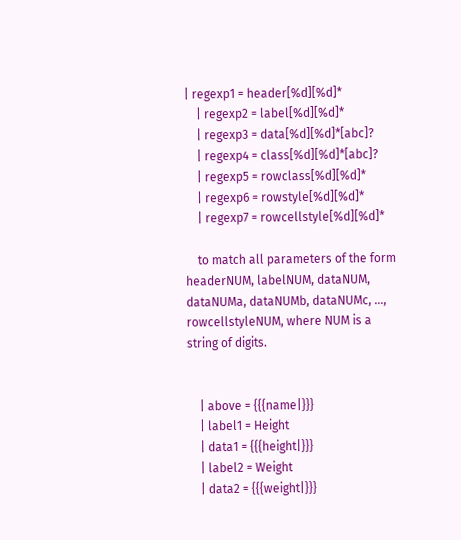| regexp1 = header[%d][%d]*
    | regexp2 = label[%d][%d]*
    | regexp3 = data[%d][%d]*[abc]?
    | regexp4 = class[%d][%d]*[abc]?
    | regexp5 = rowclass[%d][%d]*
    | regexp6 = rowstyle[%d][%d]*
    | regexp7 = rowcellstyle[%d][%d]*

    to match all parameters of the form headerNUM, labelNUM, dataNUM, dataNUMa, dataNUMb, dataNUMc, ..., rowcellstyleNUM, where NUM is a string of digits.


    | above = {{{name|}}}
    | label1 = Height
    | data1 = {{{height|}}}
    | label2 = Weight
    | data2 = {{{weight|}}}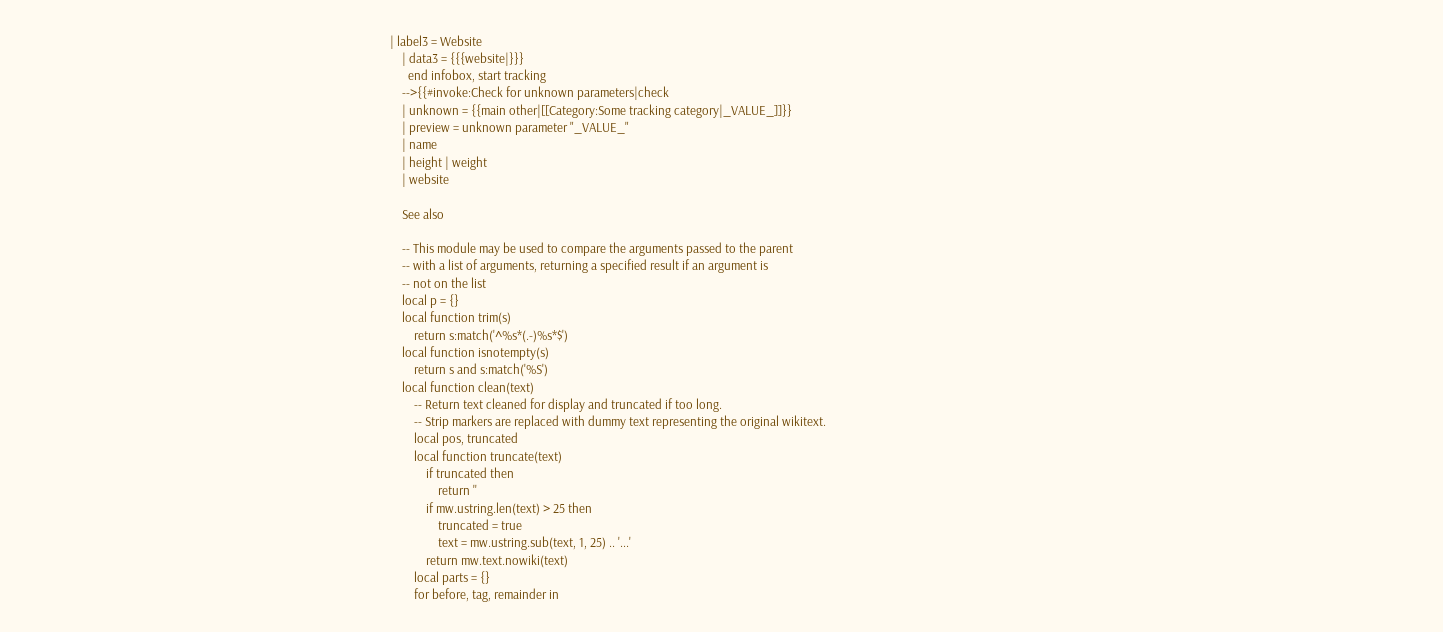| label3 = Website
    | data3 = {{{website|}}}
      end infobox, start tracking
    -->{{#invoke:Check for unknown parameters|check
    | unknown = {{main other|[[Category:Some tracking category|_VALUE_]]}}
    | preview = unknown parameter "_VALUE_"
    | name
    | height | weight
    | website

    See also

    -- This module may be used to compare the arguments passed to the parent
    -- with a list of arguments, returning a specified result if an argument is
    -- not on the list
    local p = {}
    local function trim(s)
        return s:match('^%s*(.-)%s*$')
    local function isnotempty(s)
        return s and s:match('%S')
    local function clean(text)
        -- Return text cleaned for display and truncated if too long.
        -- Strip markers are replaced with dummy text representing the original wikitext.
        local pos, truncated
        local function truncate(text)
            if truncated then
                return ''
            if mw.ustring.len(text) > 25 then
                truncated = true
                text = mw.ustring.sub(text, 1, 25) .. '...'
            return mw.text.nowiki(text)
        local parts = {}
        for before, tag, remainder in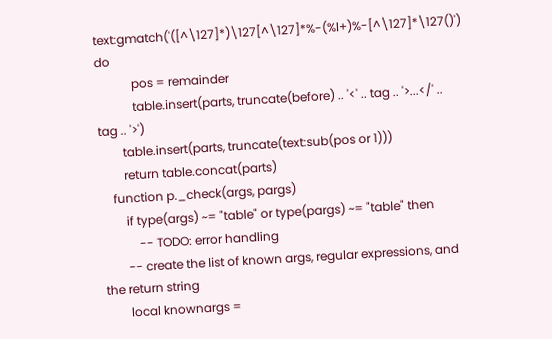text:gmatch('([^\127]*)\127[^\127]*%-(%l+)%-[^\127]*\127()') do
            pos = remainder
            table.insert(parts, truncate(before) .. '<' .. tag .. '>...</' .. tag .. '>')
        table.insert(parts, truncate(text:sub(pos or 1)))
        return table.concat(parts)
    function p._check(args, pargs)
        if type(args) ~= "table" or type(pargs) ~= "table" then
            -- TODO: error handling
        -- create the list of known args, regular expressions, and the return string
        local knownargs =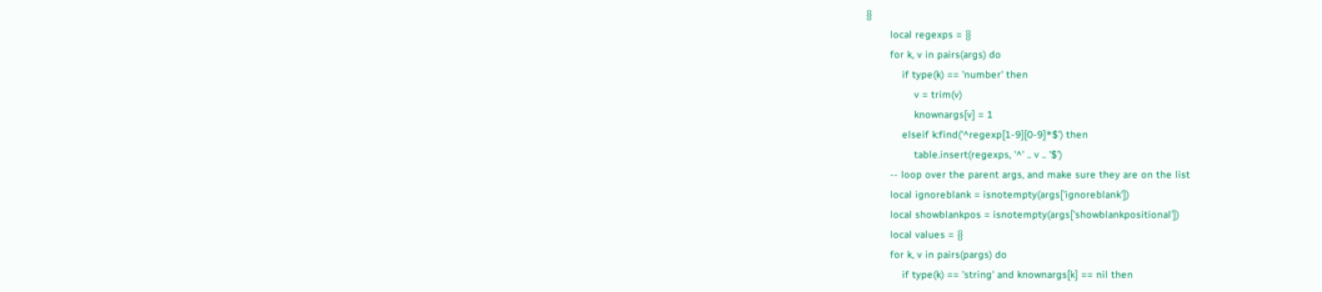{}
        local regexps = {}
        for k, v in pairs(args) do
            if type(k) == 'number' then
                v = trim(v)
                knownargs[v] = 1
            elseif k:find('^regexp[1-9][0-9]*$') then
                table.insert(regexps, '^' .. v .. '$')
        -- loop over the parent args, and make sure they are on the list
        local ignoreblank = isnotempty(args['ignoreblank'])
        local showblankpos = isnotempty(args['showblankpositional'])
        local values = {}
        for k, v in pairs(pargs) do
            if type(k) == 'string' and knownargs[k] == nil then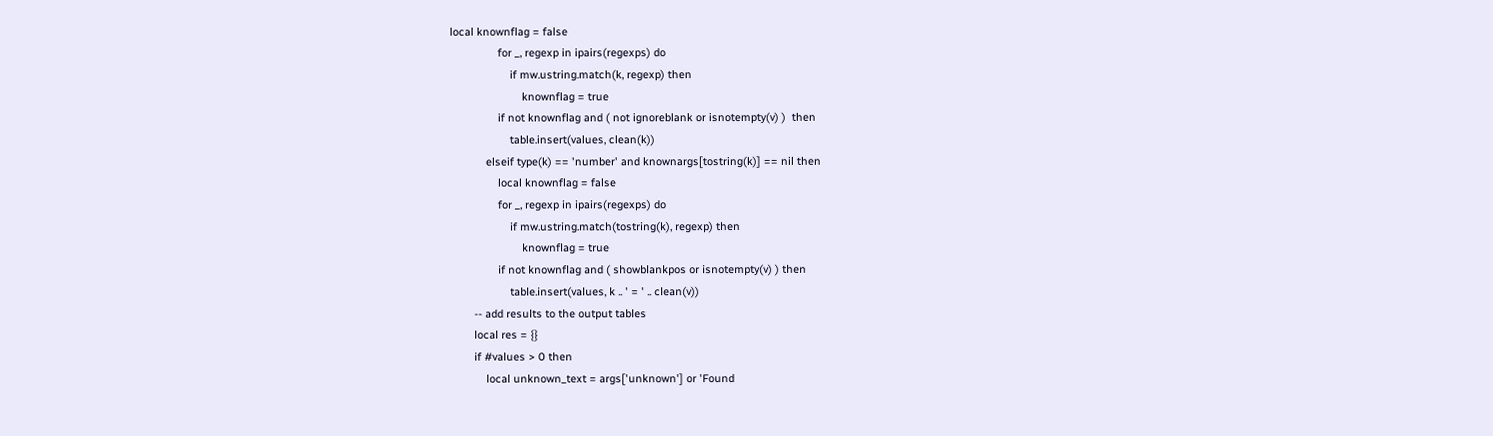local knownflag = false
                for _, regexp in ipairs(regexps) do
                    if mw.ustring.match(k, regexp) then
                        knownflag = true
                if not knownflag and ( not ignoreblank or isnotempty(v) )  then
                    table.insert(values, clean(k))
            elseif type(k) == 'number' and knownargs[tostring(k)] == nil then
                local knownflag = false
                for _, regexp in ipairs(regexps) do
                    if mw.ustring.match(tostring(k), regexp) then
                        knownflag = true
                if not knownflag and ( showblankpos or isnotempty(v) ) then
                    table.insert(values, k .. ' = ' .. clean(v))
        -- add results to the output tables
        local res = {}
        if #values > 0 then
            local unknown_text = args['unknown'] or 'Found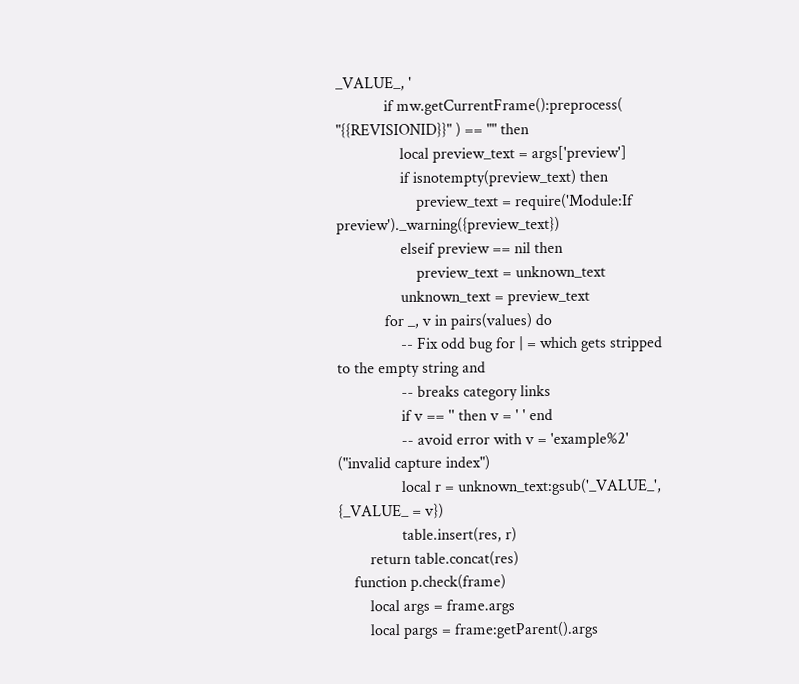_VALUE_, '
            if mw.getCurrentFrame():preprocess( "{{REVISIONID}}" ) == "" then
                local preview_text = args['preview']
                if isnotempty(preview_text) then
                    preview_text = require('Module:If preview')._warning({preview_text})
                elseif preview == nil then
                    preview_text = unknown_text
                unknown_text = preview_text
            for _, v in pairs(values) do
                -- Fix odd bug for | = which gets stripped to the empty string and
                -- breaks category links
                if v == '' then v = ' ' end
                -- avoid error with v = 'example%2' ("invalid capture index")
                local r = unknown_text:gsub('_VALUE_', {_VALUE_ = v})
                table.insert(res, r)
        return table.concat(res)
    function p.check(frame)
        local args = frame.args
        local pargs = frame:getParent().args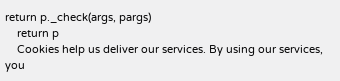return p._check(args, pargs)
    return p
    Cookies help us deliver our services. By using our services, you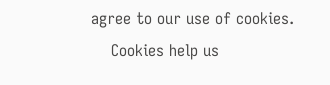agree to our use of cookies.
    Cookies help us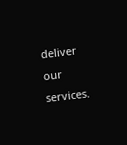deliver our services.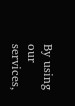By using our services,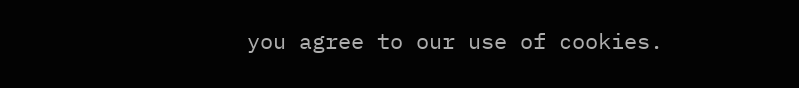you agree to our use of cookies.